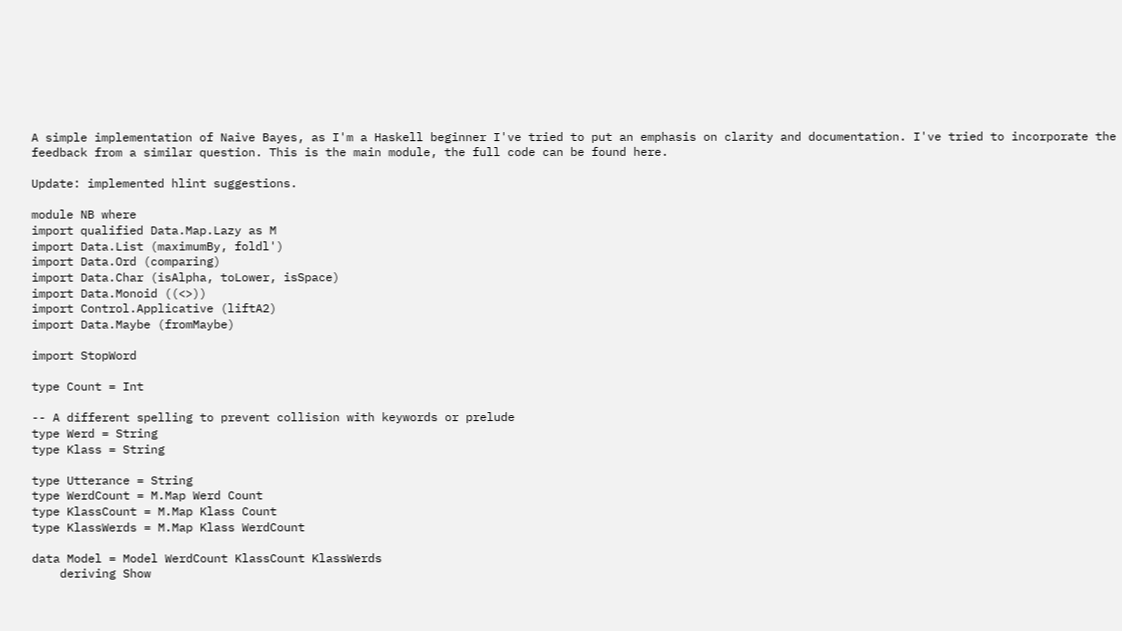A simple implementation of Naive Bayes, as I'm a Haskell beginner I've tried to put an emphasis on clarity and documentation. I've tried to incorporate the feedback from a similar question. This is the main module, the full code can be found here.

Update: implemented hlint suggestions.

module NB where
import qualified Data.Map.Lazy as M
import Data.List (maximumBy, foldl')
import Data.Ord (comparing)
import Data.Char (isAlpha, toLower, isSpace)
import Data.Monoid ((<>))
import Control.Applicative (liftA2)
import Data.Maybe (fromMaybe)

import StopWord

type Count = Int

-- A different spelling to prevent collision with keywords or prelude
type Werd = String
type Klass = String

type Utterance = String
type WerdCount = M.Map Werd Count
type KlassCount = M.Map Klass Count
type KlassWerds = M.Map Klass WerdCount

data Model = Model WerdCount KlassCount KlassWerds
    deriving Show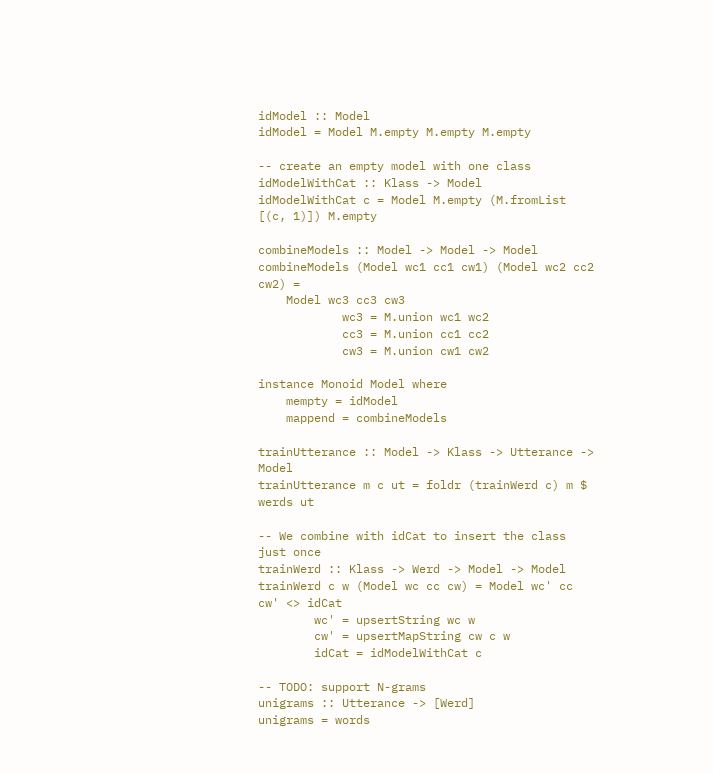idModel :: Model
idModel = Model M.empty M.empty M.empty

-- create an empty model with one class
idModelWithCat :: Klass -> Model
idModelWithCat c = Model M.empty (M.fromList [(c, 1)]) M.empty

combineModels :: Model -> Model -> Model
combineModels (Model wc1 cc1 cw1) (Model wc2 cc2 cw2) =
    Model wc3 cc3 cw3
            wc3 = M.union wc1 wc2
            cc3 = M.union cc1 cc2
            cw3 = M.union cw1 cw2

instance Monoid Model where
    mempty = idModel
    mappend = combineModels

trainUtterance :: Model -> Klass -> Utterance -> Model
trainUtterance m c ut = foldr (trainWerd c) m $ werds ut

-- We combine with idCat to insert the class just once
trainWerd :: Klass -> Werd -> Model -> Model
trainWerd c w (Model wc cc cw) = Model wc' cc cw' <> idCat
        wc' = upsertString wc w
        cw' = upsertMapString cw c w
        idCat = idModelWithCat c

-- TODO: support N-grams
unigrams :: Utterance -> [Werd]
unigrams = words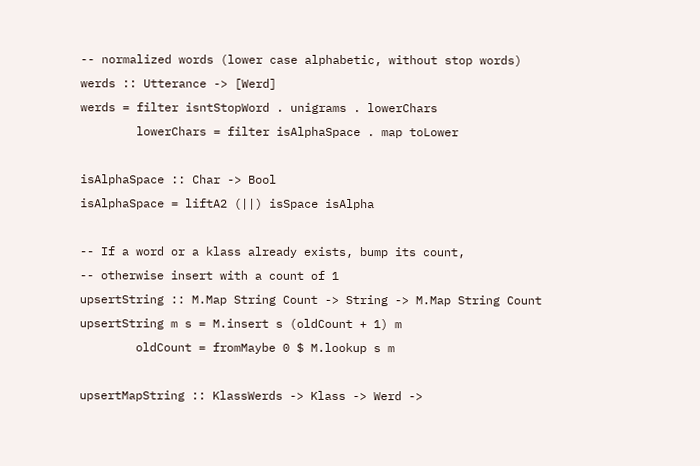-- normalized words (lower case alphabetic, without stop words)
werds :: Utterance -> [Werd]
werds = filter isntStopWord . unigrams . lowerChars
        lowerChars = filter isAlphaSpace . map toLower

isAlphaSpace :: Char -> Bool
isAlphaSpace = liftA2 (||) isSpace isAlpha

-- If a word or a klass already exists, bump its count,
-- otherwise insert with a count of 1
upsertString :: M.Map String Count -> String -> M.Map String Count
upsertString m s = M.insert s (oldCount + 1) m
        oldCount = fromMaybe 0 $ M.lookup s m

upsertMapString :: KlassWerds -> Klass -> Werd ->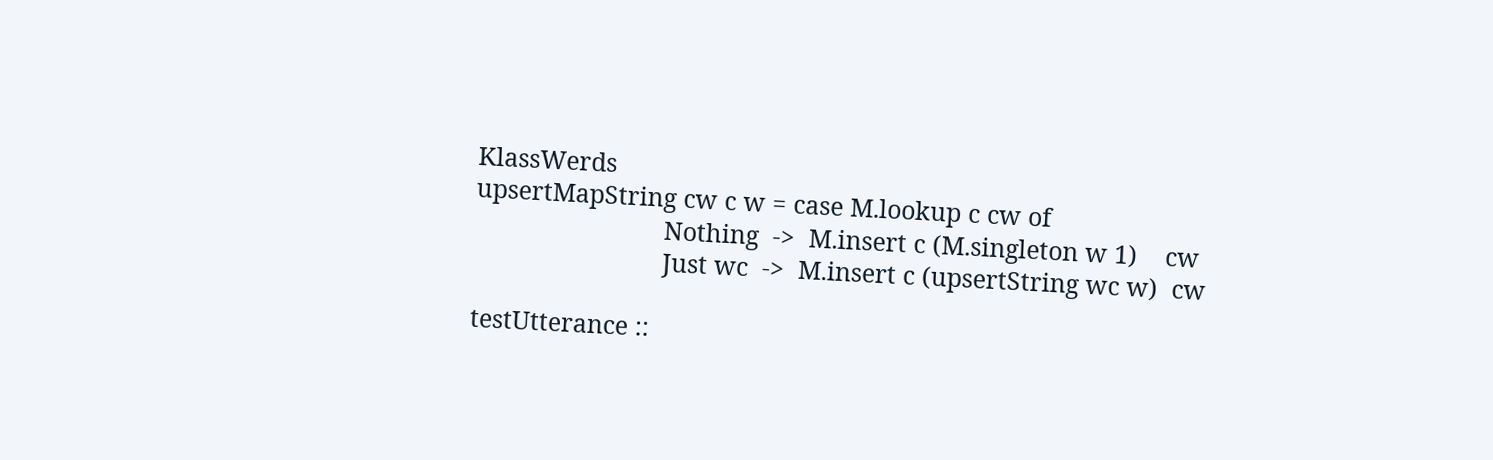KlassWerds
upsertMapString cw c w = case M.lookup c cw of
                           Nothing  ->  M.insert c (M.singleton w 1)    cw
                           Just wc  ->  M.insert c (upsertString wc w)  cw

testUtterance ::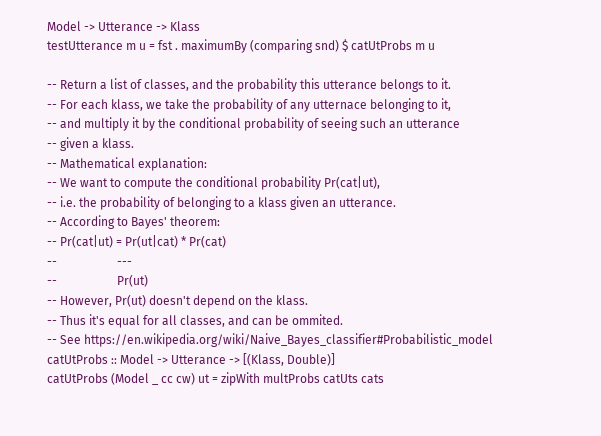Model -> Utterance -> Klass
testUtterance m u = fst . maximumBy (comparing snd) $ catUtProbs m u

-- Return a list of classes, and the probability this utterance belongs to it.
-- For each klass, we take the probability of any utternace belonging to it,
-- and multiply it by the conditional probability of seeing such an utterance
-- given a klass.
-- Mathematical explanation:
-- We want to compute the conditional probability Pr(cat|ut),
-- i.e. the probability of belonging to a klass given an utterance.
-- According to Bayes' theorem:
-- Pr(cat|ut) = Pr(ut|cat) * Pr(cat)
--                    ---
--                    Pr(ut)
-- However, Pr(ut) doesn't depend on the klass.
-- Thus it's equal for all classes, and can be ommited.
-- See https://en.wikipedia.org/wiki/Naive_Bayes_classifier#Probabilistic_model
catUtProbs :: Model -> Utterance -> [(Klass, Double)]
catUtProbs (Model _ cc cw) ut = zipWith multProbs catUts cats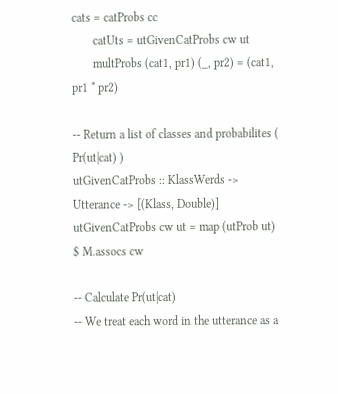cats = catProbs cc
       catUts = utGivenCatProbs cw ut
       multProbs (cat1, pr1) (_, pr2) = (cat1, pr1 * pr2)

-- Return a list of classes and probabilites ( Pr(ut|cat) )
utGivenCatProbs :: KlassWerds -> Utterance -> [(Klass, Double)]
utGivenCatProbs cw ut = map (utProb ut) $ M.assocs cw

-- Calculate Pr(ut|cat)
-- We treat each word in the utterance as a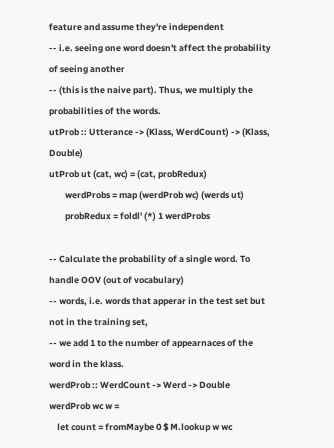feature and assume they're independent
-- i.e. seeing one word doesn't affect the probability of seeing another
-- (this is the naive part). Thus, we multiply the probabilities of the words.
utProb :: Utterance -> (Klass, WerdCount) -> (Klass, Double)
utProb ut (cat, wc) = (cat, probRedux)
        werdProbs = map (werdProb wc) (werds ut)
        probRedux = foldl' (*) 1 werdProbs

-- Calculate the probability of a single word. To handle OOV (out of vocabulary)
-- words, i.e. words that apperar in the test set but not in the training set,
-- we add 1 to the number of appearnaces of the word in the klass.
werdProb :: WerdCount -> Werd -> Double
werdProb wc w =
    let count = fromMaybe 0 $ M.lookup w wc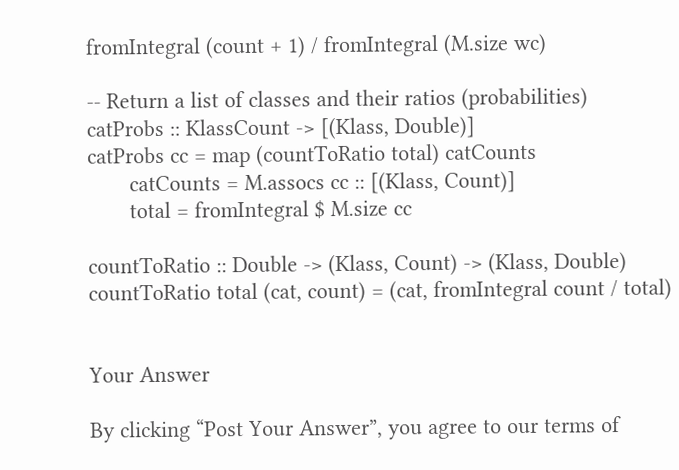fromIntegral (count + 1) / fromIntegral (M.size wc)

-- Return a list of classes and their ratios (probabilities)
catProbs :: KlassCount -> [(Klass, Double)]
catProbs cc = map (countToRatio total) catCounts
       catCounts = M.assocs cc :: [(Klass, Count)]
       total = fromIntegral $ M.size cc

countToRatio :: Double -> (Klass, Count) -> (Klass, Double)
countToRatio total (cat, count) = (cat, fromIntegral count / total)


Your Answer

By clicking “Post Your Answer”, you agree to our terms of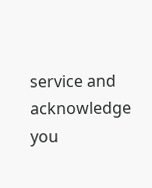service and acknowledge you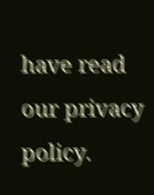have read our privacy policy.